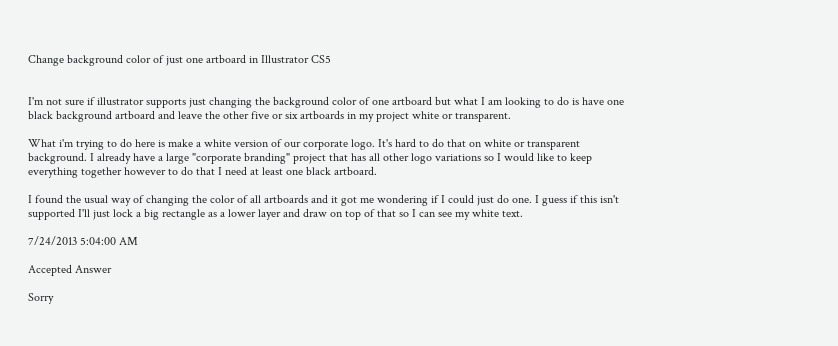Change background color of just one artboard in Illustrator CS5


I'm not sure if illustrator supports just changing the background color of one artboard but what I am looking to do is have one black background artboard and leave the other five or six artboards in my project white or transparent.

What i'm trying to do here is make a white version of our corporate logo. It's hard to do that on white or transparent background. I already have a large "corporate branding" project that has all other logo variations so I would like to keep everything together however to do that I need at least one black artboard.

I found the usual way of changing the color of all artboards and it got me wondering if I could just do one. I guess if this isn't supported I'll just lock a big rectangle as a lower layer and draw on top of that so I can see my white text.

7/24/2013 5:04:00 AM

Accepted Answer

Sorry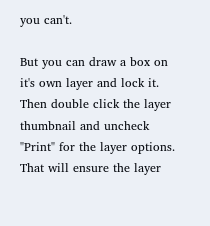you can't.

But you can draw a box on it's own layer and lock it. Then double click the layer thumbnail and uncheck "Print" for the layer options. That will ensure the layer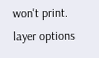won't print. layer options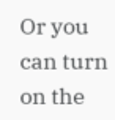Or you can turn on the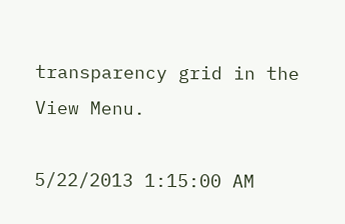transparency grid in the View Menu.

5/22/2013 1:15:00 AM